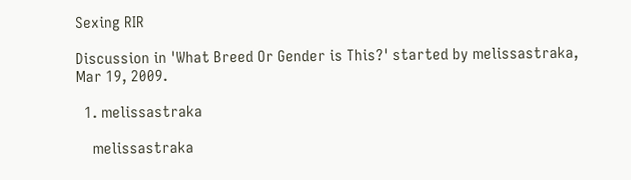Sexing RIR

Discussion in 'What Breed Or Gender is This?' started by melissastraka, Mar 19, 2009.

  1. melissastraka

    melissastraka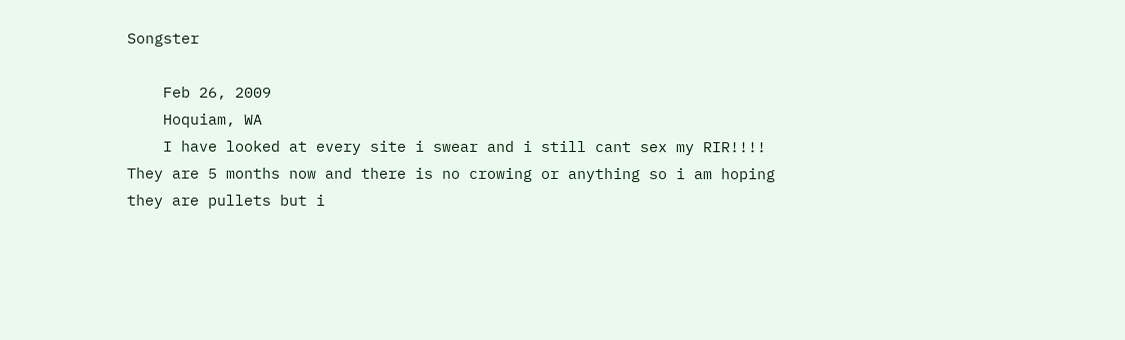Songster

    Feb 26, 2009
    Hoquiam, WA
    I have looked at every site i swear and i still cant sex my RIR!!!! They are 5 months now and there is no crowing or anything so i am hoping they are pullets but i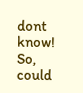dont know! So, could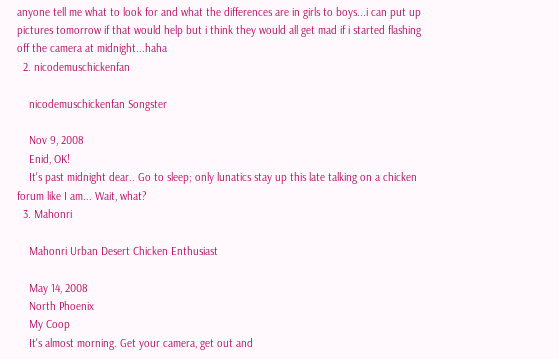anyone tell me what to look for and what the differences are in girls to boys...i can put up pictures tomorrow if that would help but i think they would all get mad if i started flashing off the camera at midnight...haha
  2. nicodemuschickenfan

    nicodemuschickenfan Songster

    Nov 9, 2008
    Enid, OK!
    It's past midnight dear.. Go to sleep; only lunatics stay up this late talking on a chicken forum like I am... Wait, what?
  3. Mahonri

    Mahonri Urban Desert Chicken Enthusiast

    May 14, 2008
    North Phoenix
    My Coop
    It's almost morning. Get your camera, get out and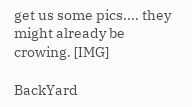get us some pics.... they might already be crowing. [IMG]

BackYard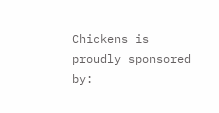Chickens is proudly sponsored by: